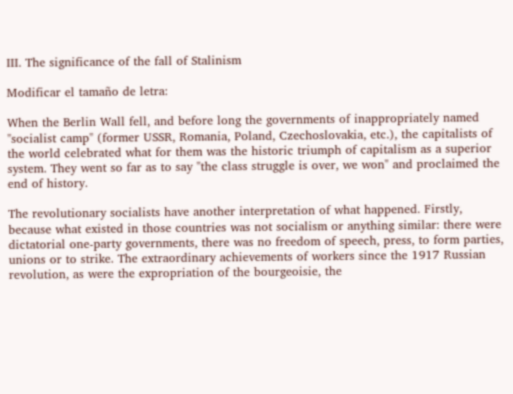III. The significance of the fall of Stalinism

Modificar el tamaño de letra:

When the Berlin Wall fell, and before long the governments of inappropriately named "socialist camp" (former USSR, Romania, Poland, Czechoslovakia, etc.), the capitalists of the world celebrated what for them was the historic triumph of capitalism as a superior system. They went so far as to say "the class struggle is over, we won" and proclaimed the end of history.

The revolutionary socialists have another interpretation of what happened. Firstly, because what existed in those countries was not socialism or anything similar: there were dictatorial one-party governments, there was no freedom of speech, press, to form parties, unions or to strike. The extraordinary achievements of workers since the 1917 Russian revolution, as were the expropriation of the bourgeoisie, the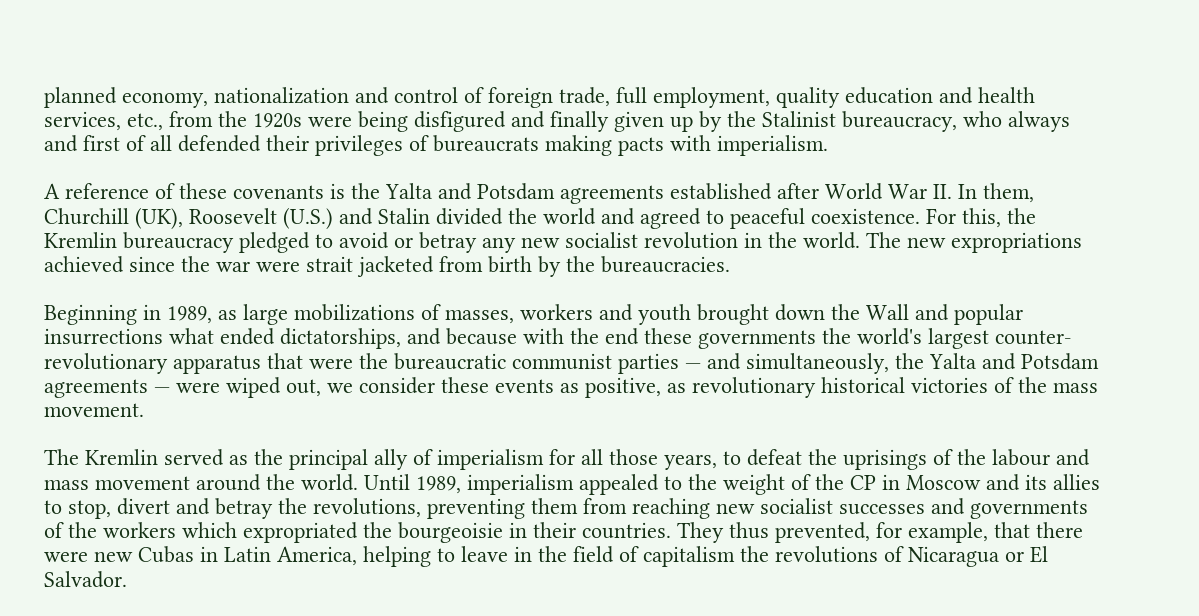planned economy, nationalization and control of foreign trade, full employment, quality education and health services, etc., from the 1920s were being disfigured and finally given up by the Stalinist bureaucracy, who always and first of all defended their privileges of bureaucrats making pacts with imperialism.

A reference of these covenants is the Yalta and Potsdam agreements established after World War II. In them, Churchill (UK), Roosevelt (U.S.) and Stalin divided the world and agreed to peaceful coexistence. For this, the Kremlin bureaucracy pledged to avoid or betray any new socialist revolution in the world. The new expropriations achieved since the war were strait jacketed from birth by the bureaucracies.

Beginning in 1989, as large mobilizations of masses, workers and youth brought down the Wall and popular insurrections what ended dictatorships, and because with the end these governments the world's largest counter-revolutionary apparatus that were the bureaucratic communist parties — and simultaneously, the Yalta and Potsdam agreements — were wiped out, we consider these events as positive, as revolutionary historical victories of the mass movement.

The Kremlin served as the principal ally of imperialism for all those years, to defeat the uprisings of the labour and mass movement around the world. Until 1989, imperialism appealed to the weight of the CP in Moscow and its allies to stop, divert and betray the revolutions, preventing them from reaching new socialist successes and governments of the workers which expropriated the bourgeoisie in their countries. They thus prevented, for example, that there were new Cubas in Latin America, helping to leave in the field of capitalism the revolutions of Nicaragua or El Salvador.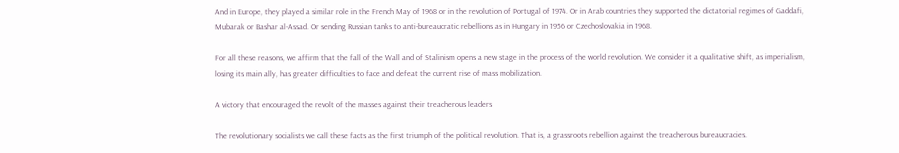And in Europe, they played a similar role in the French May of 1968 or in the revolution of Portugal of 1974. Or in Arab countries they supported the dictatorial regimes of Gaddafi, Mubarak or Bashar al-Assad. Or sending Russian tanks to anti-bureaucratic rebellions as in Hungary in 1956 or Czechoslovakia in 1968.

For all these reasons, we affirm that the fall of the Wall and of Stalinism opens a new stage in the process of the world revolution. We consider it a qualitative shift, as imperialism, losing its main ally, has greater difficulties to face and defeat the current rise of mass mobilization.

A victory that encouraged the revolt of the masses against their treacherous leaders

The revolutionary socialists we call these facts as the first triumph of the political revolution. That is, a grassroots rebellion against the treacherous bureaucracies.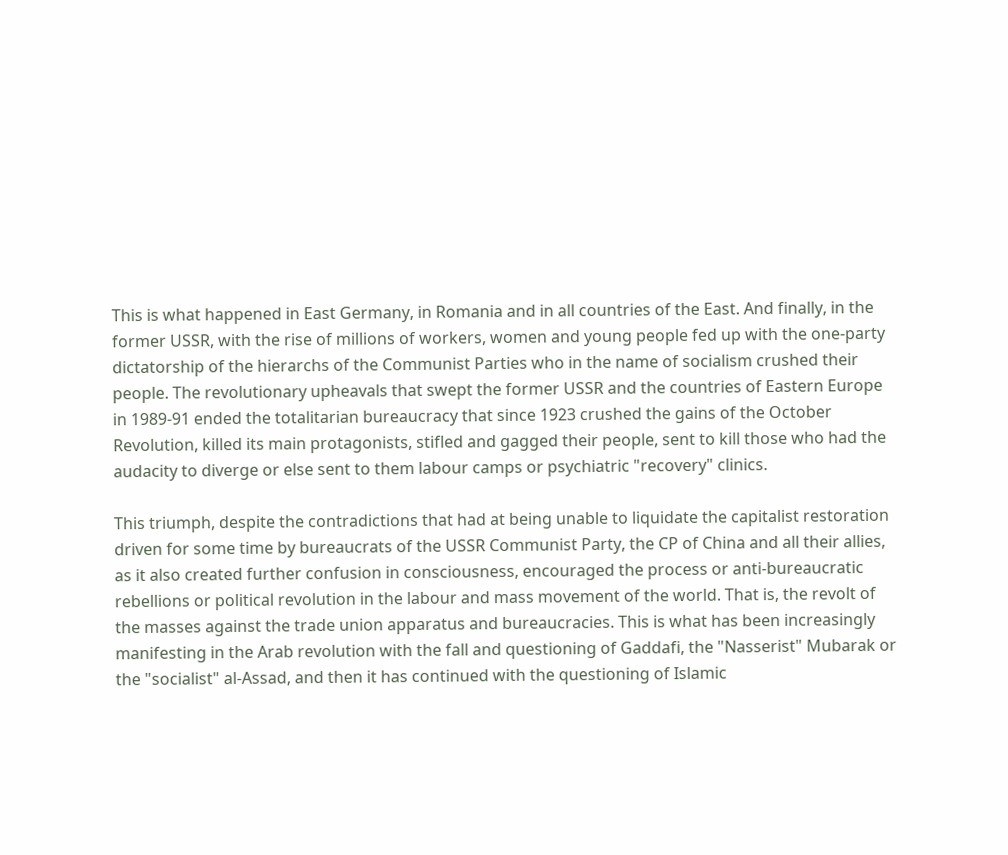This is what happened in East Germany, in Romania and in all countries of the East. And finally, in the former USSR, with the rise of millions of workers, women and young people fed up with the one-party dictatorship of the hierarchs of the Communist Parties who in the name of socialism crushed their people. The revolutionary upheavals that swept the former USSR and the countries of Eastern Europe in 1989-91 ended the totalitarian bureaucracy that since 1923 crushed the gains of the October Revolution, killed its main protagonists, stifled and gagged their people, sent to kill those who had the audacity to diverge or else sent to them labour camps or psychiatric "recovery" clinics.

This triumph, despite the contradictions that had at being unable to liquidate the capitalist restoration driven for some time by bureaucrats of the USSR Communist Party, the CP of China and all their allies, as it also created further confusion in consciousness, encouraged the process or anti-bureaucratic rebellions or political revolution in the labour and mass movement of the world. That is, the revolt of the masses against the trade union apparatus and bureaucracies. This is what has been increasingly manifesting in the Arab revolution with the fall and questioning of Gaddafi, the "Nasserist" Mubarak or the "socialist" al-Assad, and then it has continued with the questioning of Islamic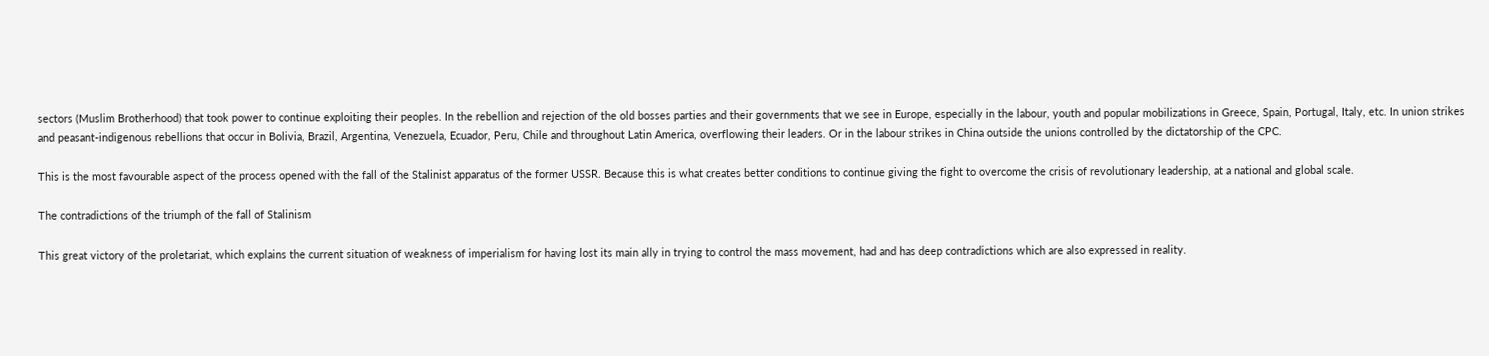sectors (Muslim Brotherhood) that took power to continue exploiting their peoples. In the rebellion and rejection of the old bosses parties and their governments that we see in Europe, especially in the labour, youth and popular mobilizations in Greece, Spain, Portugal, Italy, etc. In union strikes and peasant-indigenous rebellions that occur in Bolivia, Brazil, Argentina, Venezuela, Ecuador, Peru, Chile and throughout Latin America, overflowing their leaders. Or in the labour strikes in China outside the unions controlled by the dictatorship of the CPC.

This is the most favourable aspect of the process opened with the fall of the Stalinist apparatus of the former USSR. Because this is what creates better conditions to continue giving the fight to overcome the crisis of revolutionary leadership, at a national and global scale.

The contradictions of the triumph of the fall of Stalinism

This great victory of the proletariat, which explains the current situation of weakness of imperialism for having lost its main ally in trying to control the mass movement, had and has deep contradictions which are also expressed in reality.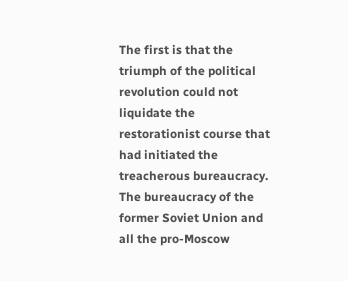The first is that the triumph of the political revolution could not liquidate the restorationist course that had initiated the treacherous bureaucracy. The bureaucracy of the former Soviet Union and all the pro-Moscow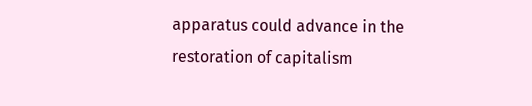apparatus could advance in the restoration of capitalism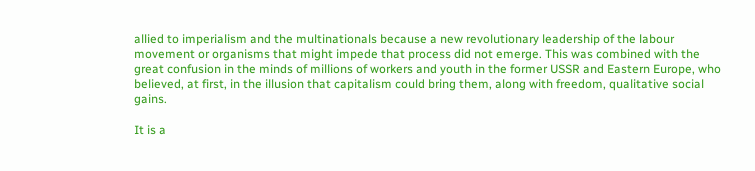allied to imperialism and the multinationals because a new revolutionary leadership of the labour movement or organisms that might impede that process did not emerge. This was combined with the great confusion in the minds of millions of workers and youth in the former USSR and Eastern Europe, who believed, at first, in the illusion that capitalism could bring them, along with freedom, qualitative social gains.

It is a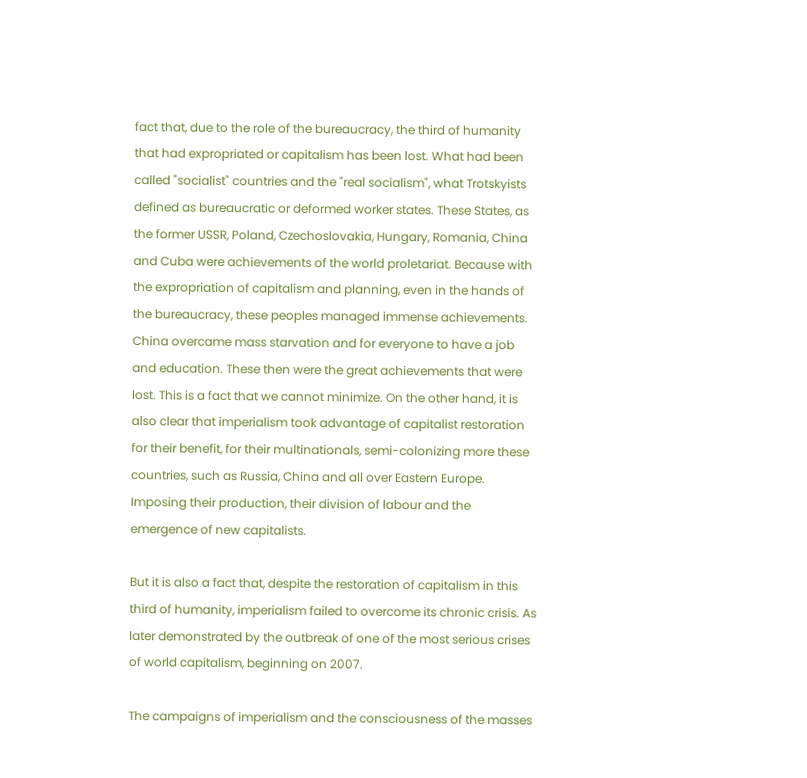fact that, due to the role of the bureaucracy, the third of humanity that had expropriated or capitalism has been lost. What had been called "socialist" countries and the "real socialism", what Trotskyists defined as bureaucratic or deformed worker states. These States, as the former USSR, Poland, Czechoslovakia, Hungary, Romania, China and Cuba were achievements of the world proletariat. Because with the expropriation of capitalism and planning, even in the hands of the bureaucracy, these peoples managed immense achievements. China overcame mass starvation and for everyone to have a job and education. These then were the great achievements that were lost. This is a fact that we cannot minimize. On the other hand, it is also clear that imperialism took advantage of capitalist restoration for their benefit, for their multinationals, semi-colonizing more these countries, such as Russia, China and all over Eastern Europe. Imposing their production, their division of labour and the emergence of new capitalists.

But it is also a fact that, despite the restoration of capitalism in this third of humanity, imperialism failed to overcome its chronic crisis. As later demonstrated by the outbreak of one of the most serious crises of world capitalism, beginning on 2007.

The campaigns of imperialism and the consciousness of the masses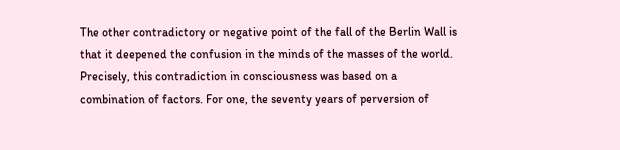The other contradictory or negative point of the fall of the Berlin Wall is that it deepened the confusion in the minds of the masses of the world. Precisely, this contradiction in consciousness was based on a combination of factors. For one, the seventy years of perversion of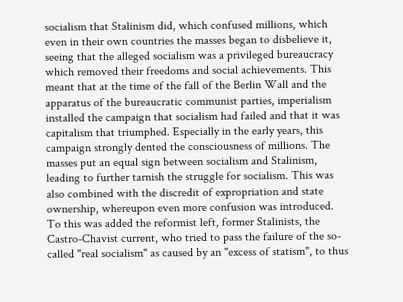socialism that Stalinism did, which confused millions, which even in their own countries the masses began to disbelieve it, seeing that the alleged socialism was a privileged bureaucracy which removed their freedoms and social achievements. This meant that at the time of the fall of the Berlin Wall and the apparatus of the bureaucratic communist parties, imperialism installed the campaign that socialism had failed and that it was capitalism that triumphed. Especially in the early years, this campaign strongly dented the consciousness of millions. The masses put an equal sign between socialism and Stalinism, leading to further tarnish the struggle for socialism. This was also combined with the discredit of expropriation and state ownership, whereupon even more confusion was introduced. To this was added the reformist left, former Stalinists, the Castro-Chavist current, who tried to pass the failure of the so-called "real socialism" as caused by an "excess of statism", to thus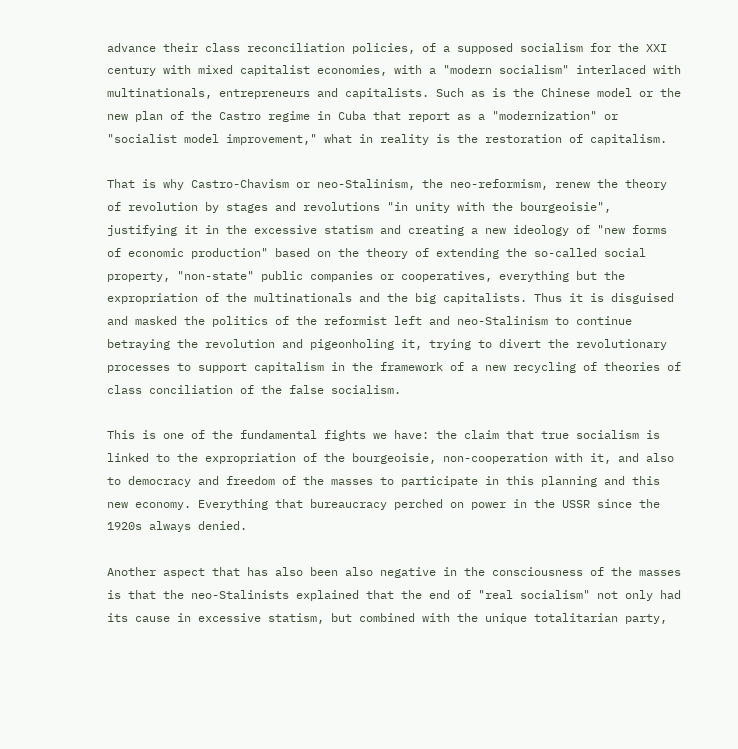advance their class reconciliation policies, of a supposed socialism for the XXI century with mixed capitalist economies, with a "modern socialism" interlaced with multinationals, entrepreneurs and capitalists. Such as is the Chinese model or the new plan of the Castro regime in Cuba that report as a "modernization" or "socialist model improvement," what in reality is the restoration of capitalism.

That is why Castro-Chavism or neo-Stalinism, the neo-reformism, renew the theory of revolution by stages and revolutions "in unity with the bourgeoisie", justifying it in the excessive statism and creating a new ideology of "new forms of economic production" based on the theory of extending the so-called social property, "non-state" public companies or cooperatives, everything but the expropriation of the multinationals and the big capitalists. Thus it is disguised and masked the politics of the reformist left and neo-Stalinism to continue betraying the revolution and pigeonholing it, trying to divert the revolutionary processes to support capitalism in the framework of a new recycling of theories of class conciliation of the false socialism.

This is one of the fundamental fights we have: the claim that true socialism is linked to the expropriation of the bourgeoisie, non-cooperation with it, and also to democracy and freedom of the masses to participate in this planning and this new economy. Everything that bureaucracy perched on power in the USSR since the 1920s always denied.

Another aspect that has also been also negative in the consciousness of the masses is that the neo-Stalinists explained that the end of "real socialism" not only had its cause in excessive statism, but combined with the unique totalitarian party,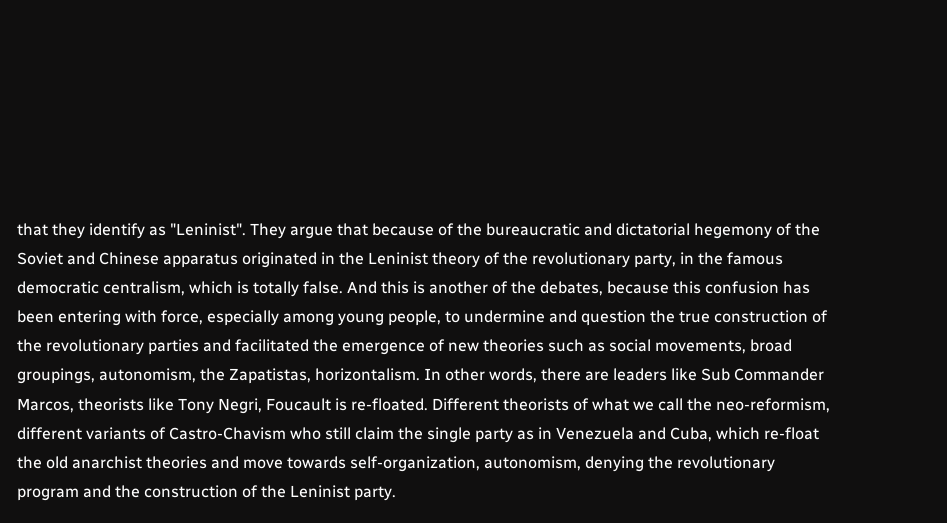that they identify as "Leninist". They argue that because of the bureaucratic and dictatorial hegemony of the Soviet and Chinese apparatus originated in the Leninist theory of the revolutionary party, in the famous democratic centralism, which is totally false. And this is another of the debates, because this confusion has been entering with force, especially among young people, to undermine and question the true construction of the revolutionary parties and facilitated the emergence of new theories such as social movements, broad groupings, autonomism, the Zapatistas, horizontalism. In other words, there are leaders like Sub Commander Marcos, theorists like Tony Negri, Foucault is re-floated. Different theorists of what we call the neo-reformism, different variants of Castro-Chavism who still claim the single party as in Venezuela and Cuba, which re-float the old anarchist theories and move towards self-organization, autonomism, denying the revolutionary program and the construction of the Leninist party.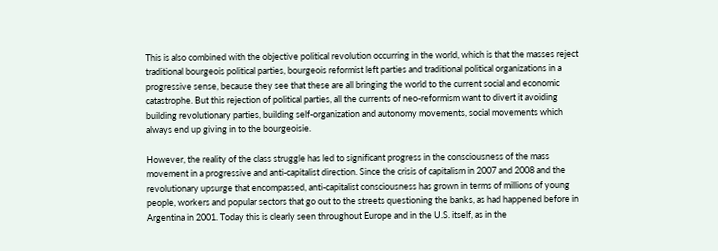This is also combined with the objective political revolution occurring in the world, which is that the masses reject traditional bourgeois political parties, bourgeois reformist left parties and traditional political organizations in a progressive sense, because they see that these are all bringing the world to the current social and economic catastrophe. But this rejection of political parties, all the currents of neo-reformism want to divert it avoiding building revolutionary parties, building self-organization and autonomy movements, social movements which always end up giving in to the bourgeoisie.

However, the reality of the class struggle has led to significant progress in the consciousness of the mass movement in a progressive and anti-capitalist direction. Since the crisis of capitalism in 2007 and 2008 and the revolutionary upsurge that encompassed, anti-capitalist consciousness has grown in terms of millions of young people, workers and popular sectors that go out to the streets questioning the banks, as had happened before in Argentina in 2001. Today this is clearly seen throughout Europe and in the U.S. itself, as in the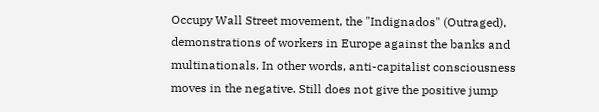Occupy Wall Street movement, the "Indignados" (Outraged), demonstrations of workers in Europe against the banks and multinationals. In other words, anti-capitalist consciousness moves in the negative. Still does not give the positive jump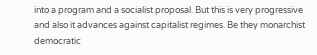into a program and a socialist proposal. But this is very progressive and also it advances against capitalist regimes. Be they monarchist democratic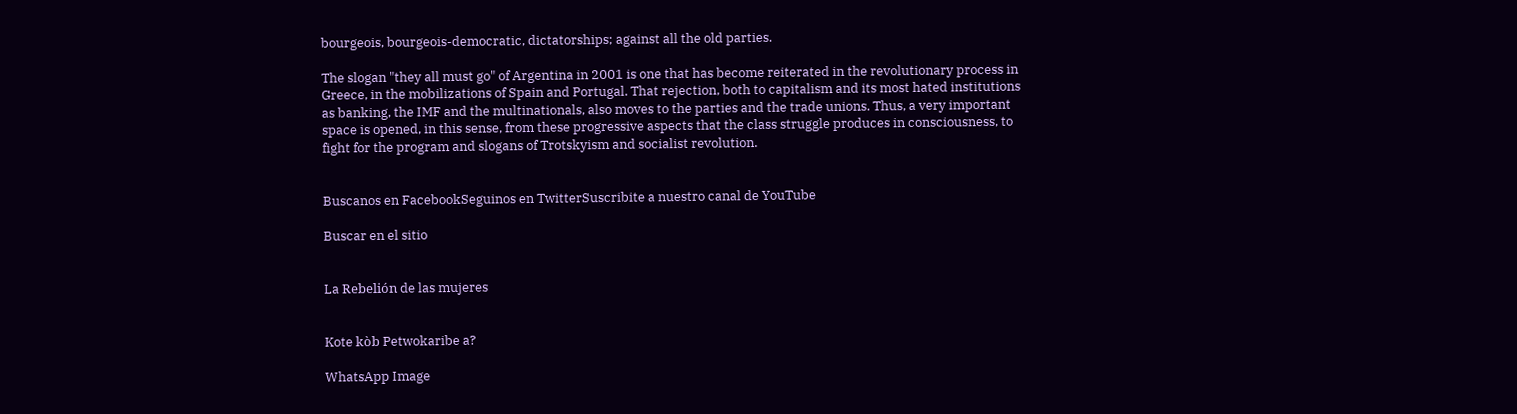bourgeois, bourgeois-democratic, dictatorships; against all the old parties.

The slogan "they all must go" of Argentina in 2001 is one that has become reiterated in the revolutionary process in Greece, in the mobilizations of Spain and Portugal. That rejection, both to capitalism and its most hated institutions as banking, the IMF and the multinationals, also moves to the parties and the trade unions. Thus, a very important space is opened, in this sense, from these progressive aspects that the class struggle produces in consciousness, to fight for the program and slogans of Trotskyism and socialist revolution.


Buscanos en FacebookSeguinos en TwitterSuscribite a nuestro canal de YouTube

Buscar en el sitio


La Rebelión de las mujeres


Kote kòb Petwokaribe a?

WhatsApp Image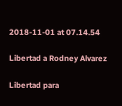2018-11-01 at 07.14.54

Libertad a Rodney Alvarez

Libertad para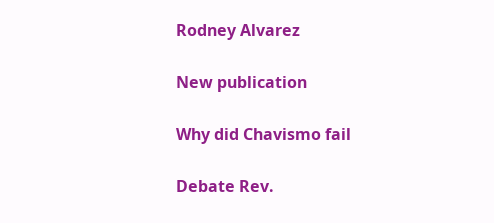Rodney Alvarez

New publication

Why did Chavismo fail

Debate Rev.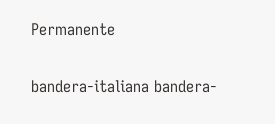Permanente


bandera-italiana bandera-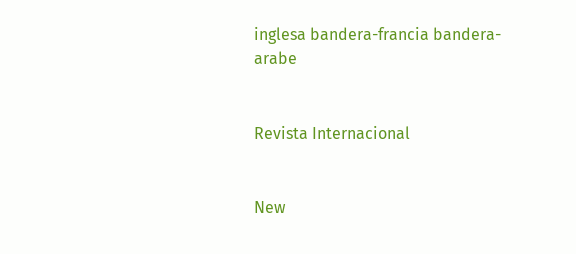inglesa bandera-francia bandera-arabe


Revista Internacional


New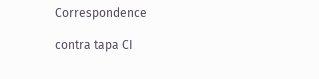Correspondence

contra tapa CI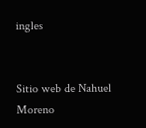ingles


Sitio web de Nahuel Moreno